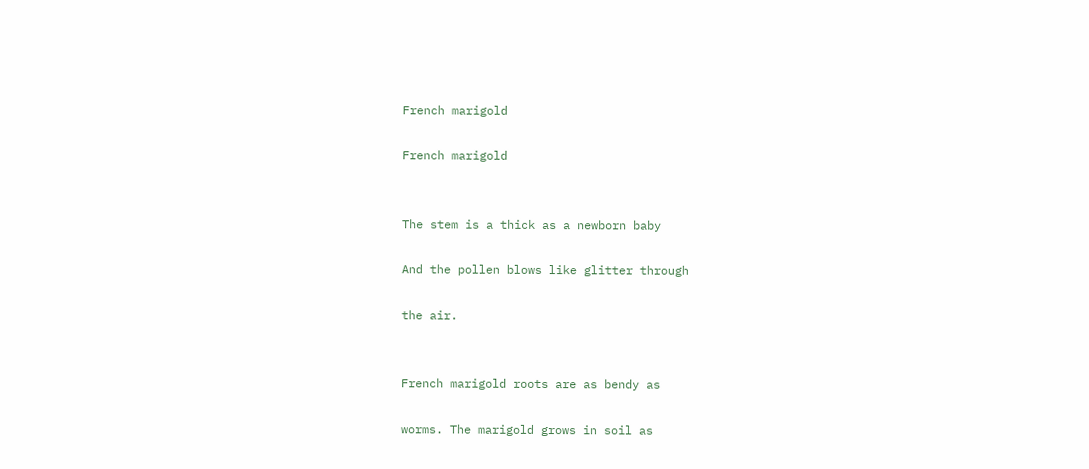French marigold

French marigold


The stem is a thick as a newborn baby

And the pollen blows like glitter through

the air.


French marigold roots are as bendy as

worms. The marigold grows in soil as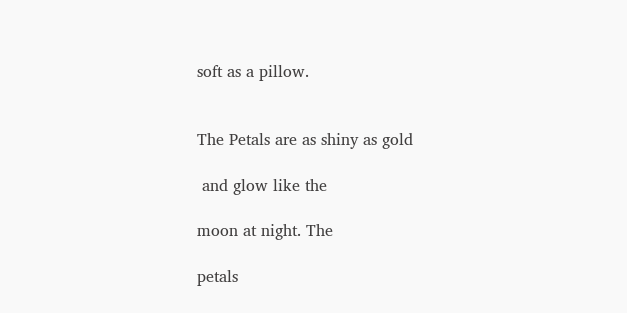soft as a pillow.


The Petals are as shiny as gold

 and glow like the

moon at night. The

petals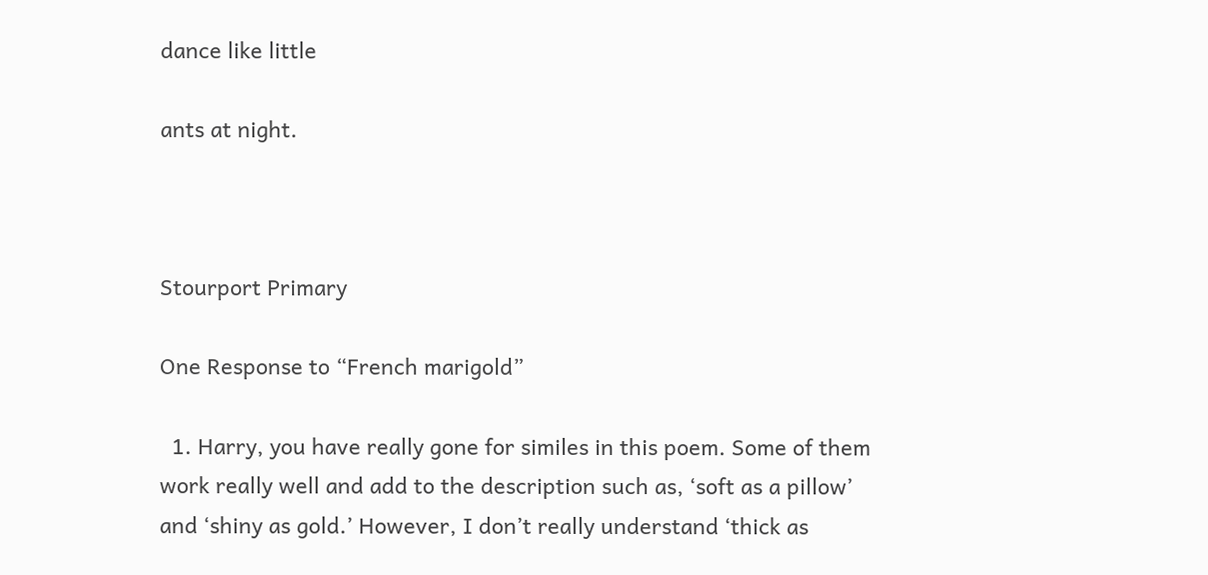dance like little

ants at night.



Stourport Primary

One Response to “French marigold”

  1. Harry, you have really gone for similes in this poem. Some of them work really well and add to the description such as, ‘soft as a pillow’ and ‘shiny as gold.’ However, I don’t really understand ‘thick as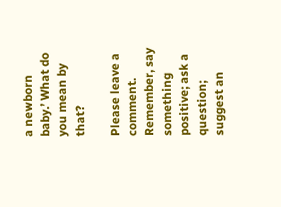a newborn baby.’ What do you mean by that?

Please leave a comment. Remember, say something positive; ask a question; suggest an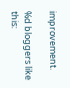improvement.

%d bloggers like this: